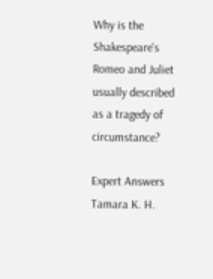Why is the Shakespeare's Romeo and Juliet  usually described as a tragedy of circumstance?

Expert Answers
Tamara K. H.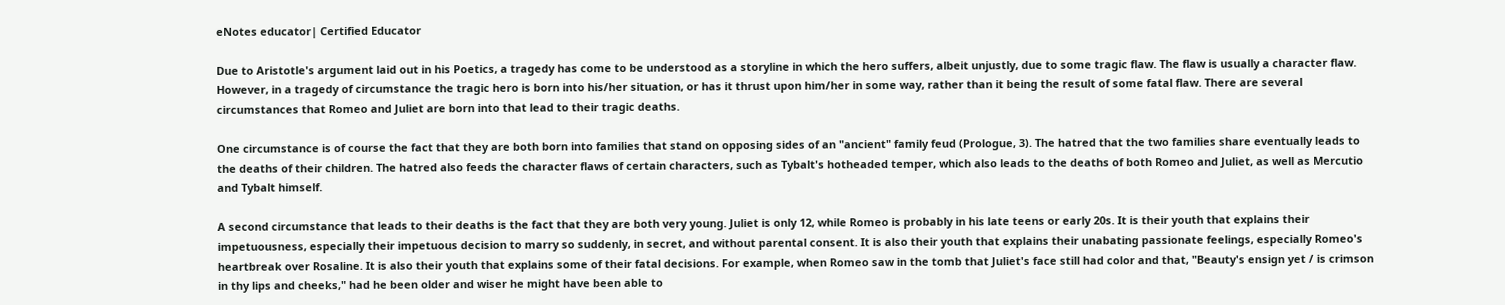eNotes educator| Certified Educator

Due to Aristotle's argument laid out in his Poetics, a tragedy has come to be understood as a storyline in which the hero suffers, albeit unjustly, due to some tragic flaw. The flaw is usually a character flaw. However, in a tragedy of circumstance the tragic hero is born into his/her situation, or has it thrust upon him/her in some way, rather than it being the result of some fatal flaw. There are several circumstances that Romeo and Juliet are born into that lead to their tragic deaths.

One circumstance is of course the fact that they are both born into families that stand on opposing sides of an "ancient" family feud (Prologue, 3). The hatred that the two families share eventually leads to the deaths of their children. The hatred also feeds the character flaws of certain characters, such as Tybalt's hotheaded temper, which also leads to the deaths of both Romeo and Juliet, as well as Mercutio and Tybalt himself.

A second circumstance that leads to their deaths is the fact that they are both very young. Juliet is only 12, while Romeo is probably in his late teens or early 20s. It is their youth that explains their impetuousness, especially their impetuous decision to marry so suddenly, in secret, and without parental consent. It is also their youth that explains their unabating passionate feelings, especially Romeo's heartbreak over Rosaline. It is also their youth that explains some of their fatal decisions. For example, when Romeo saw in the tomb that Juliet's face still had color and that, "Beauty's ensign yet / is crimson in thy lips and cheeks," had he been older and wiser he might have been able to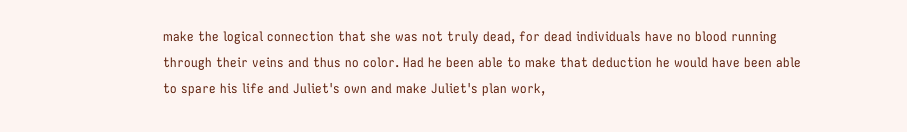make the logical connection that she was not truly dead, for dead individuals have no blood running through their veins and thus no color. Had he been able to make that deduction he would have been able to spare his life and Juliet's own and make Juliet's plan work,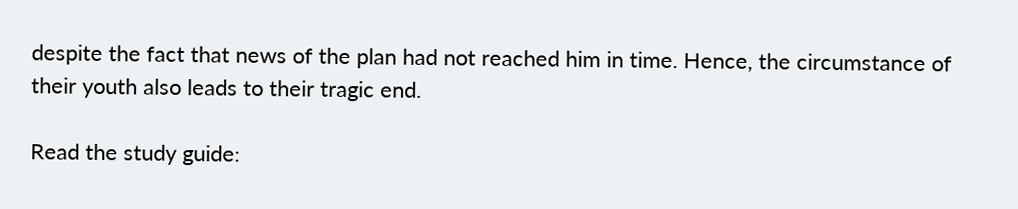despite the fact that news of the plan had not reached him in time. Hence, the circumstance of their youth also leads to their tragic end.

Read the study guide: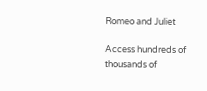Romeo and Juliet

Access hundreds of thousands of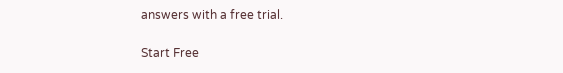answers with a free trial.

Start Free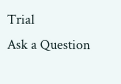Trial
Ask a Question